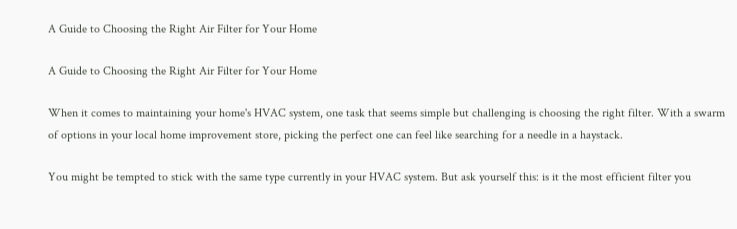A Guide to Choosing the Right Air Filter for Your Home

A Guide to Choosing the Right Air Filter for Your Home

When it comes to maintaining your home's HVAC system, one task that seems simple but challenging is choosing the right filter. With a swarm of options in your local home improvement store, picking the perfect one can feel like searching for a needle in a haystack.

You might be tempted to stick with the same type currently in your HVAC system. But ask yourself this: is it the most efficient filter you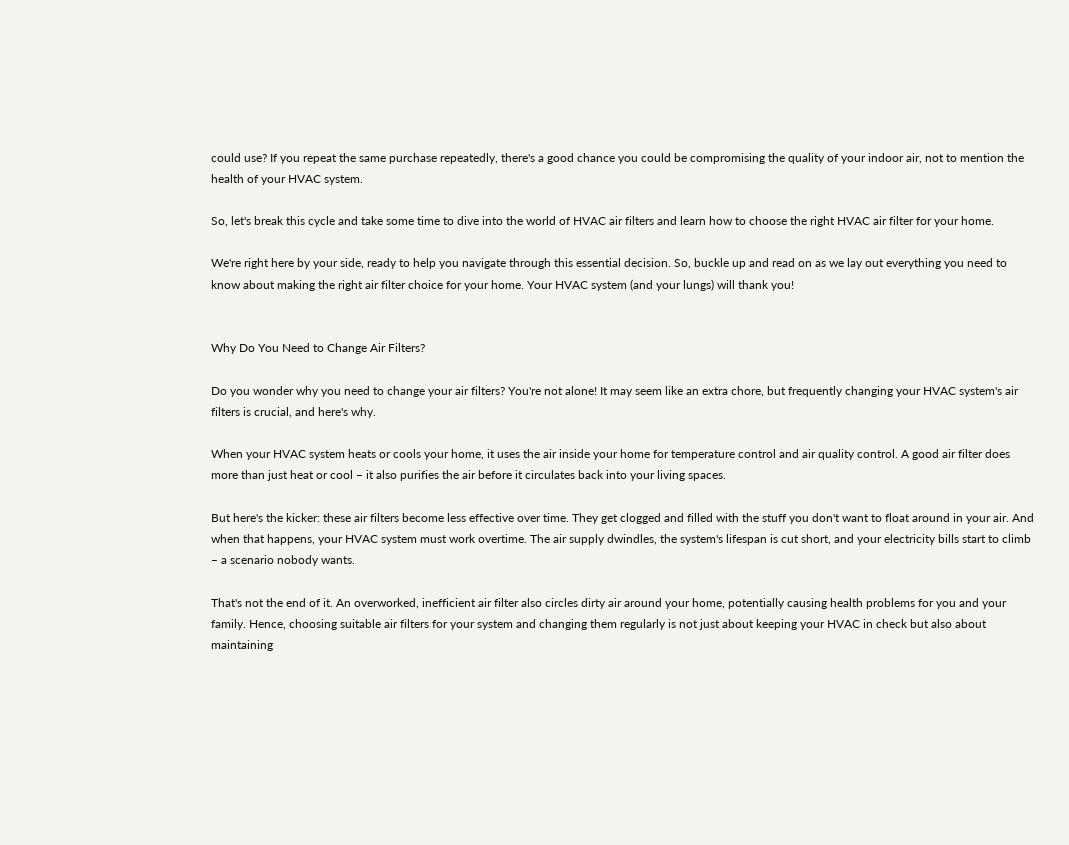could use? If you repeat the same purchase repeatedly, there's a good chance you could be compromising the quality of your indoor air, not to mention the health of your HVAC system.

So, let's break this cycle and take some time to dive into the world of HVAC air filters and learn how to choose the right HVAC air filter for your home.

We're right here by your side, ready to help you navigate through this essential decision. So, buckle up and read on as we lay out everything you need to know about making the right air filter choice for your home. Your HVAC system (and your lungs) will thank you!


Why Do You Need to Change Air Filters?

Do you wonder why you need to change your air filters? You're not alone! It may seem like an extra chore, but frequently changing your HVAC system's air filters is crucial, and here's why.

When your HVAC system heats or cools your home, it uses the air inside your home for temperature control and air quality control. A good air filter does more than just heat or cool – it also purifies the air before it circulates back into your living spaces.

But here's the kicker: these air filters become less effective over time. They get clogged and filled with the stuff you don't want to float around in your air. And when that happens, your HVAC system must work overtime. The air supply dwindles, the system's lifespan is cut short, and your electricity bills start to climb – a scenario nobody wants.

That's not the end of it. An overworked, inefficient air filter also circles dirty air around your home, potentially causing health problems for you and your family. Hence, choosing suitable air filters for your system and changing them regularly is not just about keeping your HVAC in check but also about maintaining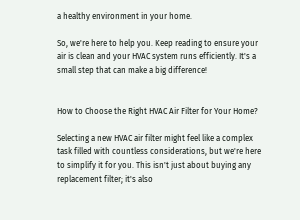a healthy environment in your home.

So, we're here to help you. Keep reading to ensure your air is clean and your HVAC system runs efficiently. It's a small step that can make a big difference!


How to Choose the Right HVAC Air Filter for Your Home?

Selecting a new HVAC air filter might feel like a complex task filled with countless considerations, but we're here to simplify it for you. This isn't just about buying any replacement filter; it's also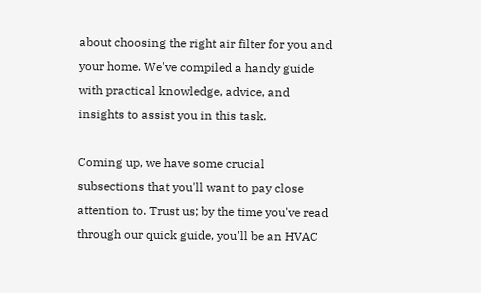about choosing the right air filter for you and your home. We've compiled a handy guide with practical knowledge, advice, and insights to assist you in this task.

Coming up, we have some crucial subsections that you'll want to pay close attention to. Trust us; by the time you've read through our quick guide, you'll be an HVAC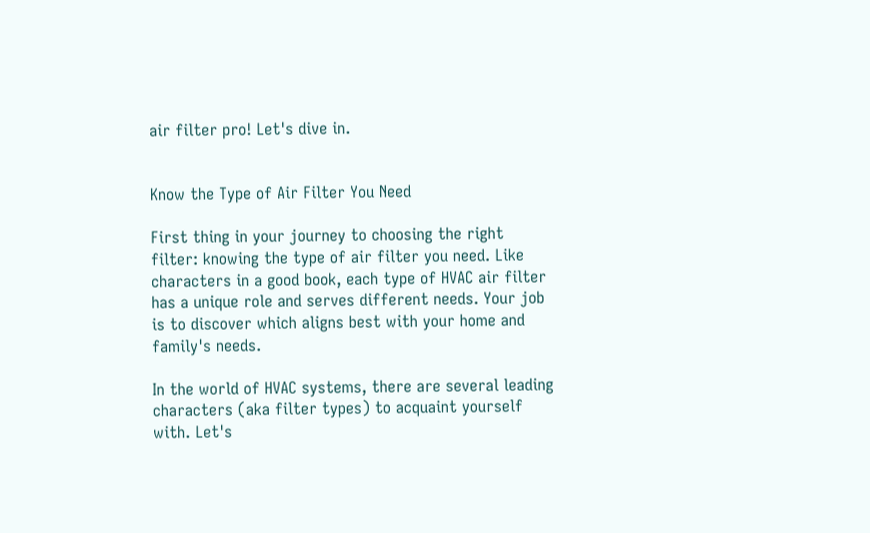air filter pro! Let's dive in.


Know the Type of Air Filter You Need

First thing in your journey to choosing the right filter: knowing the type of air filter you need. Like characters in a good book, each type of HVAC air filter has a unique role and serves different needs. Your job is to discover which aligns best with your home and family's needs.

In the world of HVAC systems, there are several leading characters (aka filter types) to acquaint yourself with. Let's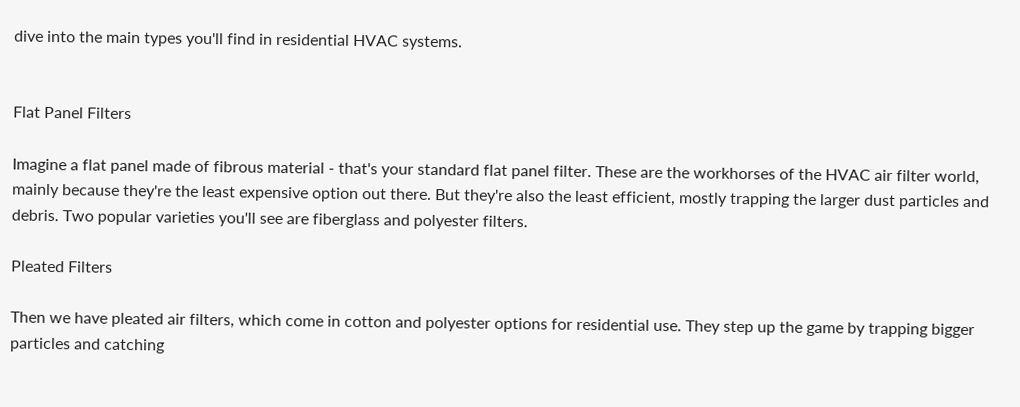dive into the main types you'll find in residential HVAC systems.


Flat Panel Filters

Imagine a flat panel made of fibrous material - that's your standard flat panel filter. These are the workhorses of the HVAC air filter world, mainly because they're the least expensive option out there. But they're also the least efficient, mostly trapping the larger dust particles and debris. Two popular varieties you'll see are fiberglass and polyester filters.

Pleated Filters

Then we have pleated air filters, which come in cotton and polyester options for residential use. They step up the game by trapping bigger particles and catching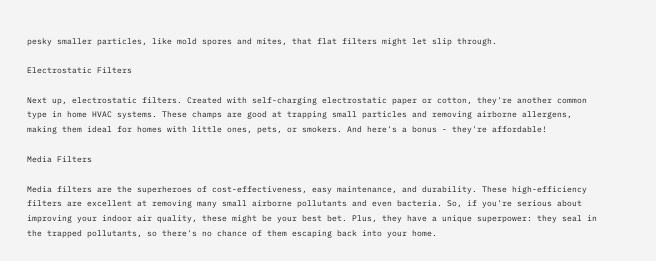pesky smaller particles, like mold spores and mites, that flat filters might let slip through.

Electrostatic Filters

Next up, electrostatic filters. Created with self-charging electrostatic paper or cotton, they're another common type in home HVAC systems. These champs are good at trapping small particles and removing airborne allergens, making them ideal for homes with little ones, pets, or smokers. And here's a bonus - they're affordable!

Media Filters

Media filters are the superheroes of cost-effectiveness, easy maintenance, and durability. These high-efficiency filters are excellent at removing many small airborne pollutants and even bacteria. So, if you're serious about improving your indoor air quality, these might be your best bet. Plus, they have a unique superpower: they seal in the trapped pollutants, so there's no chance of them escaping back into your home.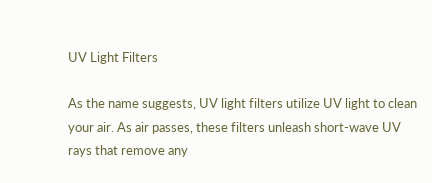UV Light Filters

As the name suggests, UV light filters utilize UV light to clean your air. As air passes, these filters unleash short-wave UV rays that remove any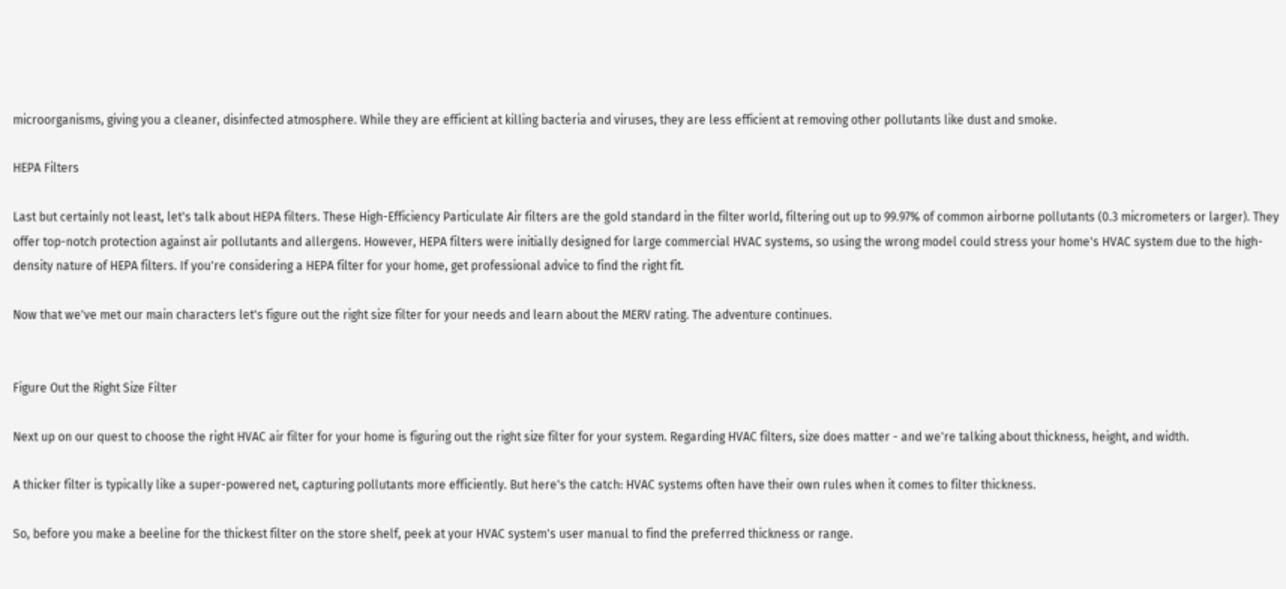microorganisms, giving you a cleaner, disinfected atmosphere. While they are efficient at killing bacteria and viruses, they are less efficient at removing other pollutants like dust and smoke.

HEPA Filters

Last but certainly not least, let's talk about HEPA filters. These High-Efficiency Particulate Air filters are the gold standard in the filter world, filtering out up to 99.97% of common airborne pollutants (0.3 micrometers or larger). They offer top-notch protection against air pollutants and allergens. However, HEPA filters were initially designed for large commercial HVAC systems, so using the wrong model could stress your home's HVAC system due to the high-density nature of HEPA filters. If you're considering a HEPA filter for your home, get professional advice to find the right fit.

Now that we've met our main characters let's figure out the right size filter for your needs and learn about the MERV rating. The adventure continues.


Figure Out the Right Size Filter

Next up on our quest to choose the right HVAC air filter for your home is figuring out the right size filter for your system. Regarding HVAC filters, size does matter - and we're talking about thickness, height, and width.

A thicker filter is typically like a super-powered net, capturing pollutants more efficiently. But here's the catch: HVAC systems often have their own rules when it comes to filter thickness.

So, before you make a beeline for the thickest filter on the store shelf, peek at your HVAC system's user manual to find the preferred thickness or range.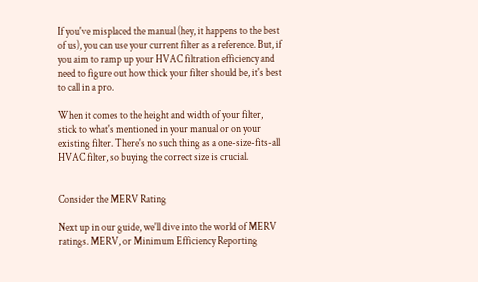If you've misplaced the manual (hey, it happens to the best of us), you can use your current filter as a reference. But, if you aim to ramp up your HVAC filtration efficiency and need to figure out how thick your filter should be, it's best to call in a pro.

When it comes to the height and width of your filter, stick to what's mentioned in your manual or on your existing filter. There's no such thing as a one-size-fits-all HVAC filter, so buying the correct size is crucial.


Consider the MERV Rating

Next up in our guide, we'll dive into the world of MERV ratings. MERV, or Minimum Efficiency Reporting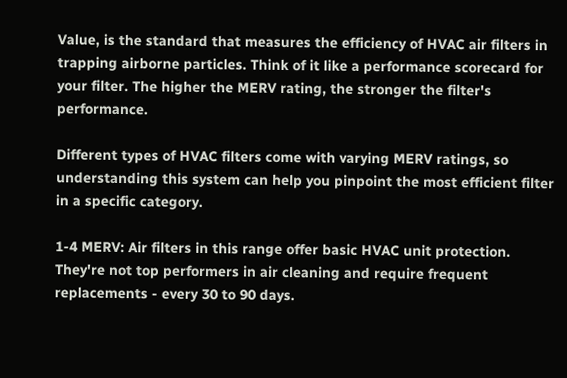Value, is the standard that measures the efficiency of HVAC air filters in trapping airborne particles. Think of it like a performance scorecard for your filter. The higher the MERV rating, the stronger the filter's performance.

Different types of HVAC filters come with varying MERV ratings, so understanding this system can help you pinpoint the most efficient filter in a specific category.

1-4 MERV: Air filters in this range offer basic HVAC unit protection. They're not top performers in air cleaning and require frequent replacements - every 30 to 90 days.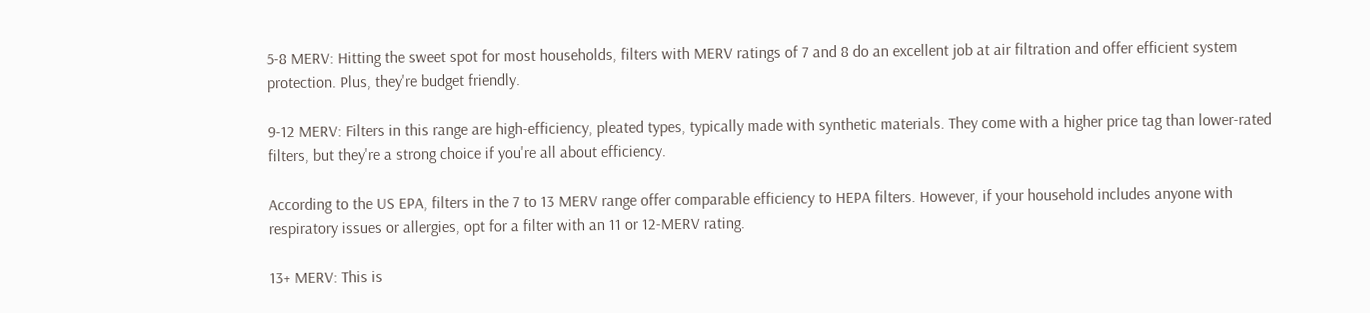5-8 MERV: Hitting the sweet spot for most households, filters with MERV ratings of 7 and 8 do an excellent job at air filtration and offer efficient system protection. Plus, they're budget friendly.

9-12 MERV: Filters in this range are high-efficiency, pleated types, typically made with synthetic materials. They come with a higher price tag than lower-rated filters, but they're a strong choice if you're all about efficiency.

According to the US EPA, filters in the 7 to 13 MERV range offer comparable efficiency to HEPA filters. However, if your household includes anyone with respiratory issues or allergies, opt for a filter with an 11 or 12-MERV rating.

13+ MERV: This is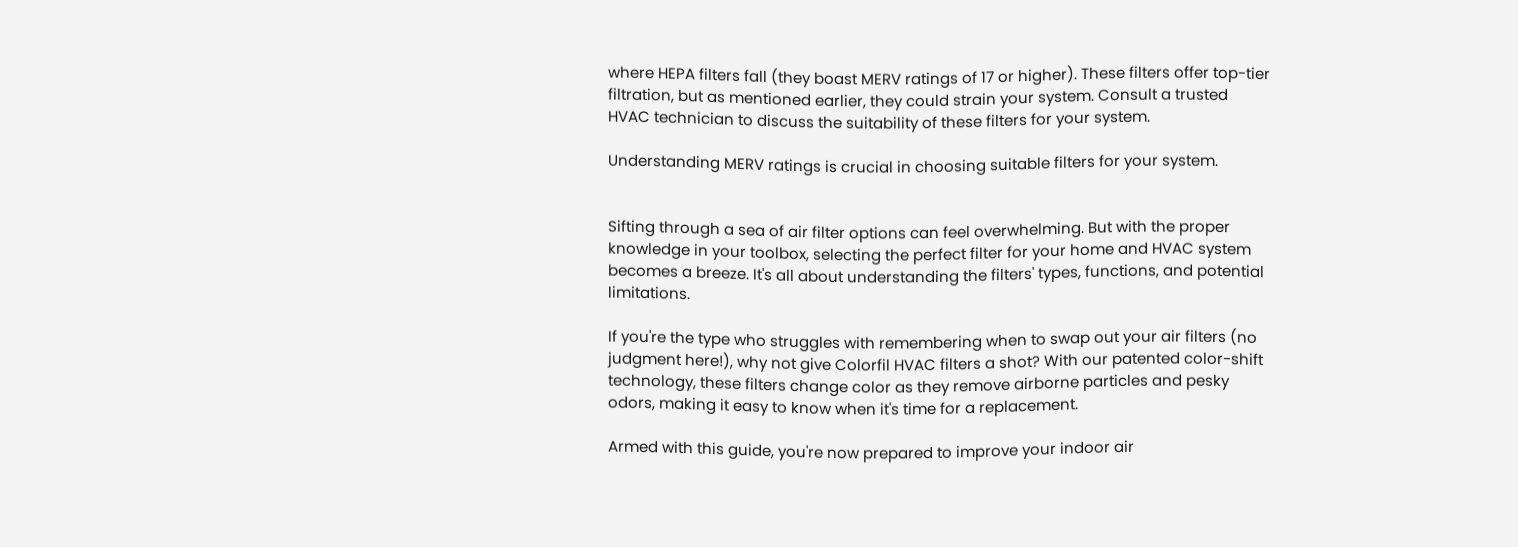where HEPA filters fall (they boast MERV ratings of 17 or higher). These filters offer top-tier filtration, but as mentioned earlier, they could strain your system. Consult a trusted HVAC technician to discuss the suitability of these filters for your system.

Understanding MERV ratings is crucial in choosing suitable filters for your system.


Sifting through a sea of air filter options can feel overwhelming. But with the proper knowledge in your toolbox, selecting the perfect filter for your home and HVAC system becomes a breeze. It's all about understanding the filters' types, functions, and potential limitations.

If you're the type who struggles with remembering when to swap out your air filters (no judgment here!), why not give Colorfil HVAC filters a shot? With our patented color-shift technology, these filters change color as they remove airborne particles and pesky odors, making it easy to know when it's time for a replacement.

Armed with this guide, you're now prepared to improve your indoor air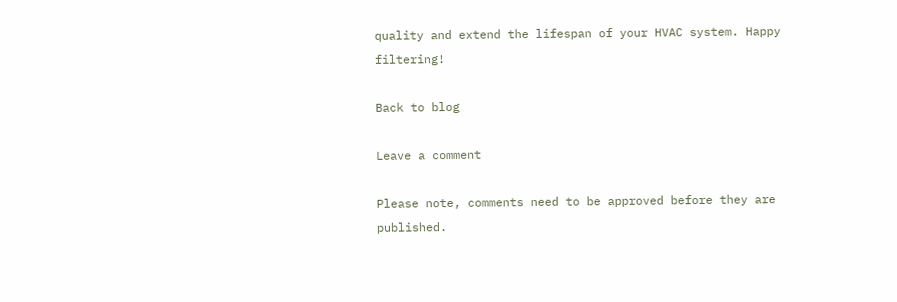quality and extend the lifespan of your HVAC system. Happy filtering!

Back to blog

Leave a comment

Please note, comments need to be approved before they are published.